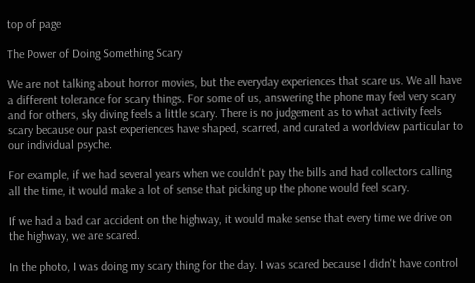top of page

The Power of Doing Something Scary

We are not talking about horror movies, but the everyday experiences that scare us. We all have a different tolerance for scary things. For some of us, answering the phone may feel very scary and for others, sky diving feels a little scary. There is no judgement as to what activity feels scary because our past experiences have shaped, scarred, and curated a worldview particular to our individual psyche.

For example, if we had several years when we couldn't pay the bills and had collectors calling all the time, it would make a lot of sense that picking up the phone would feel scary.

If we had a bad car accident on the highway, it would make sense that every time we drive on the highway, we are scared.

In the photo, I was doing my scary thing for the day. I was scared because I didn't have control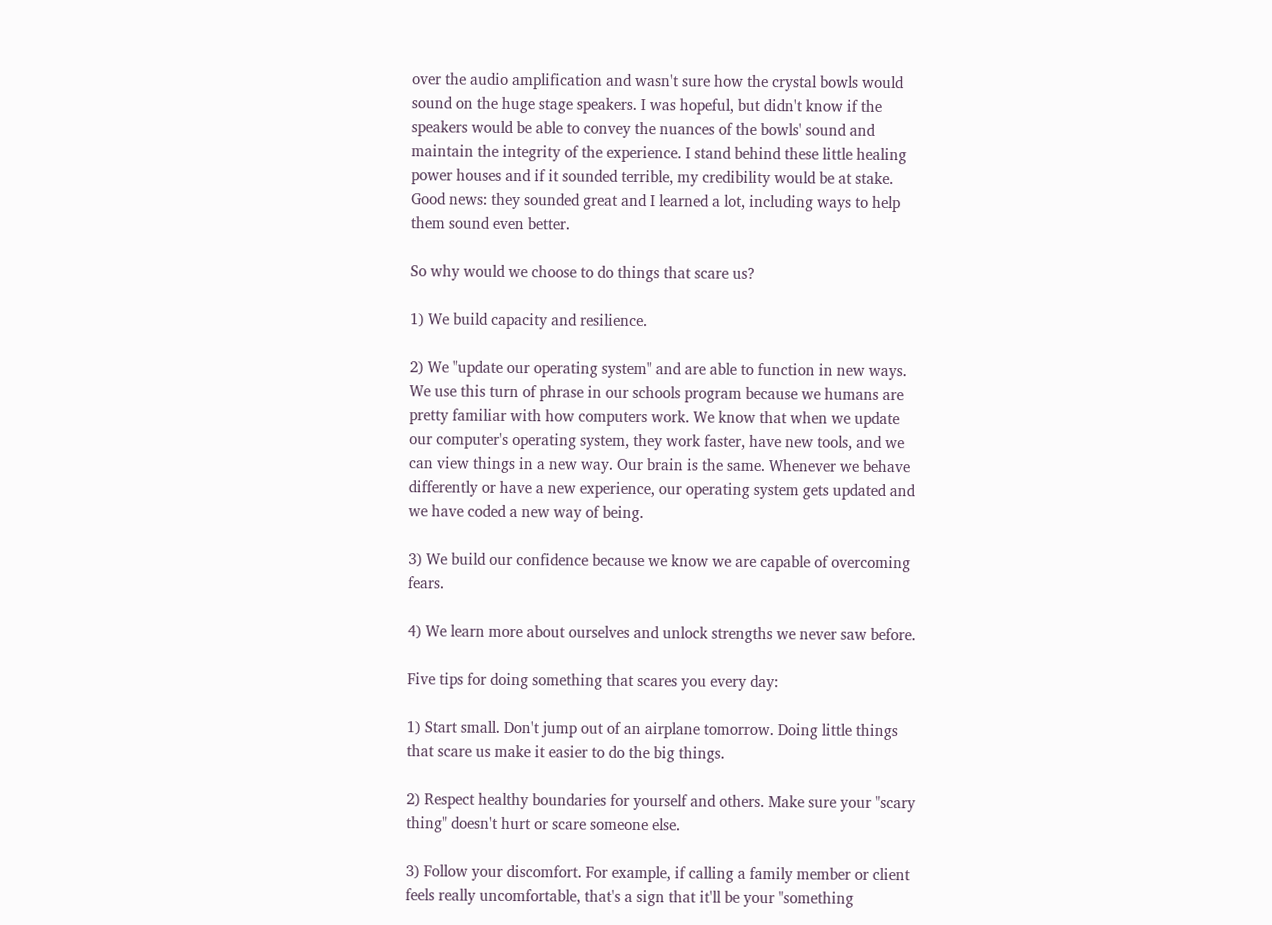over the audio amplification and wasn't sure how the crystal bowls would sound on the huge stage speakers. I was hopeful, but didn't know if the speakers would be able to convey the nuances of the bowls' sound and maintain the integrity of the experience. I stand behind these little healing power houses and if it sounded terrible, my credibility would be at stake. Good news: they sounded great and I learned a lot, including ways to help them sound even better.

So why would we choose to do things that scare us?

1) We build capacity and resilience.

2) We "update our operating system" and are able to function in new ways. We use this turn of phrase in our schools program because we humans are pretty familiar with how computers work. We know that when we update our computer's operating system, they work faster, have new tools, and we can view things in a new way. Our brain is the same. Whenever we behave differently or have a new experience, our operating system gets updated and we have coded a new way of being.

3) We build our confidence because we know we are capable of overcoming fears.

4) We learn more about ourselves and unlock strengths we never saw before.

Five tips for doing something that scares you every day:

1) Start small. Don't jump out of an airplane tomorrow. Doing little things that scare us make it easier to do the big things.

2) Respect healthy boundaries for yourself and others. Make sure your "scary thing" doesn't hurt or scare someone else.

3) Follow your discomfort. For example, if calling a family member or client feels really uncomfortable, that's a sign that it'll be your "something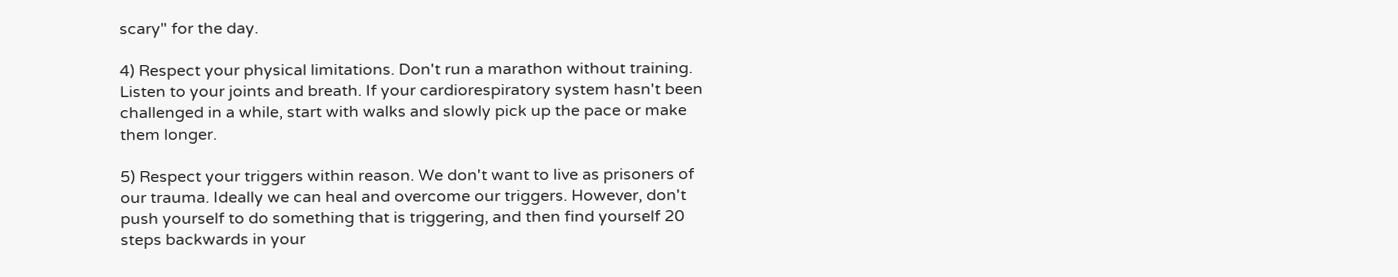scary" for the day.

4) Respect your physical limitations. Don't run a marathon without training. Listen to your joints and breath. If your cardiorespiratory system hasn't been challenged in a while, start with walks and slowly pick up the pace or make them longer.

5) Respect your triggers within reason. We don't want to live as prisoners of our trauma. Ideally we can heal and overcome our triggers. However, don't push yourself to do something that is triggering, and then find yourself 20 steps backwards in your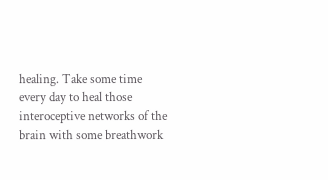healing. Take some time every day to heal those interoceptive networks of the brain with some breathwork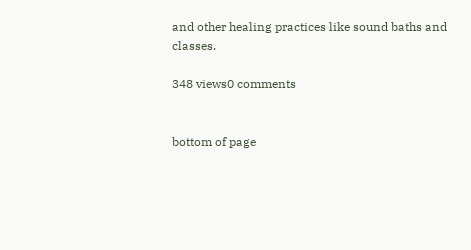and other healing practices like sound baths and classes.

348 views0 comments


bottom of page